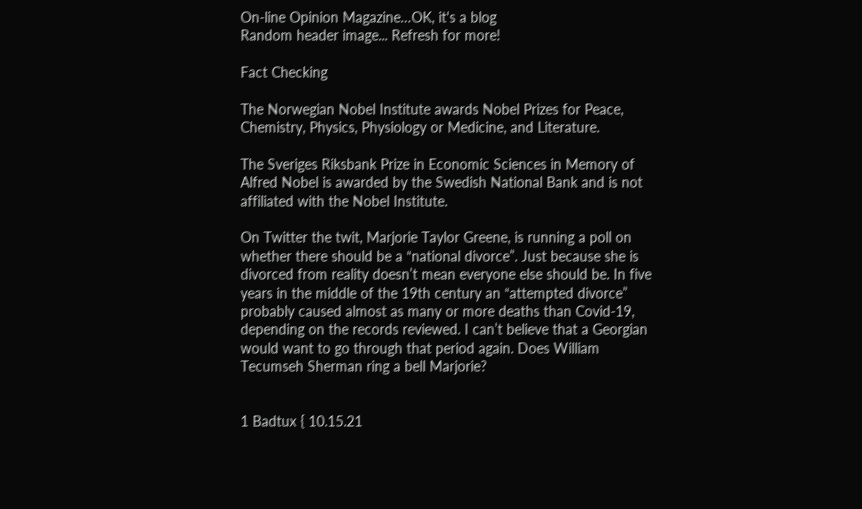On-line Opinion Magazine…OK, it's a blog
Random header image... Refresh for more!

Fact Checking

The Norwegian Nobel Institute awards Nobel Prizes for Peace, Chemistry, Physics, Physiology or Medicine, and Literature.

The Sveriges Riksbank Prize in Economic Sciences in Memory of Alfred Nobel is awarded by the Swedish National Bank and is not affiliated with the Nobel Institute.

On Twitter the twit, Marjorie Taylor Greene, is running a poll on whether there should be a “national divorce”. Just because she is divorced from reality doesn’t mean everyone else should be. In five years in the middle of the 19th century an “attempted divorce” probably caused almost as many or more deaths than Covid-19, depending on the records reviewed. I can’t believe that a Georgian would want to go through that period again. Does William Tecumseh Sherman ring a bell Marjorie?


1 Badtux { 10.15.21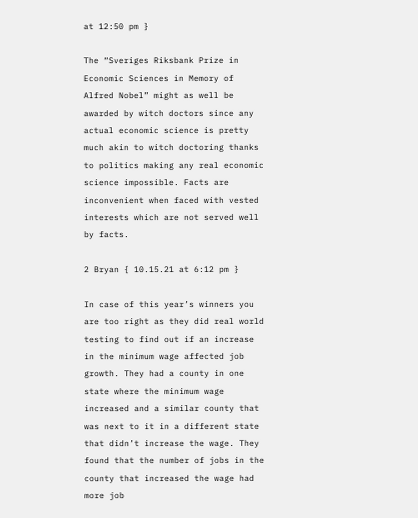at 12:50 pm }

The “Sveriges Riksbank Prize in Economic Sciences in Memory of Alfred Nobel” might as well be awarded by witch doctors since any actual economic science is pretty much akin to witch doctoring thanks to politics making any real economic science impossible. Facts are inconvenient when faced with vested interests which are not served well by facts.

2 Bryan { 10.15.21 at 6:12 pm }

In case of this year’s winners you are too right as they did real world testing to find out if an increase in the minimum wage affected job growth. They had a county in one state where the minimum wage increased and a similar county that was next to it in a different state that didn’t increase the wage. They found that the number of jobs in the county that increased the wage had more job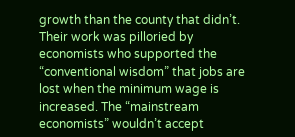growth than the county that didn’t. Their work was pilloried by economists who supported the “conventional wisdom” that jobs are lost when the minimum wage is increased. The “mainstream economists” wouldn’t accept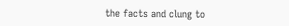the facts and clung to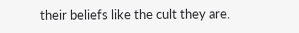their beliefs like the cult they are.